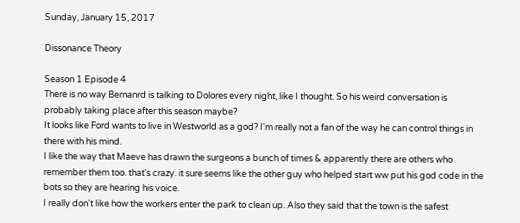Sunday, January 15, 2017

Dissonance Theory

Season 1 Episode 4
There is no way Bernanrd is talking to Dolores every night, like I thought. So his weird conversation is probably taking place after this season maybe?
It looks like Ford wants to live in Westworld as a god? I'm really not a fan of the way he can control things in there with his mind.
I like the way that Maeve has drawn the surgeons a bunch of times & apparently there are others who remember them too. that's crazy. it sure seems like the other guy who helped start ww put his god code in the bots so they are hearing his voice.
I really don't like how the workers enter the park to clean up. Also they said that the town is the safest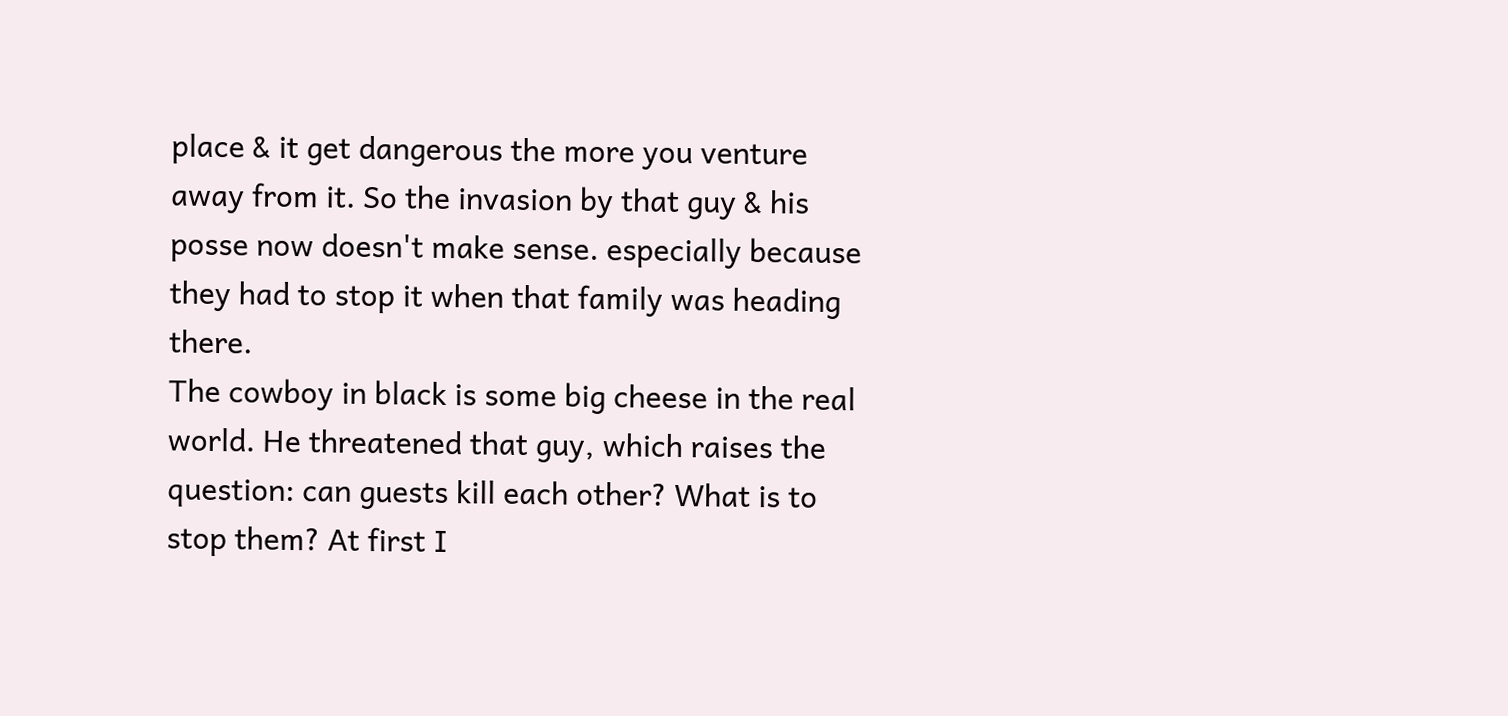place & it get dangerous the more you venture away from it. So the invasion by that guy & his posse now doesn't make sense. especially because they had to stop it when that family was heading there.
The cowboy in black is some big cheese in the real world. He threatened that guy, which raises the question: can guests kill each other? What is to stop them? At first I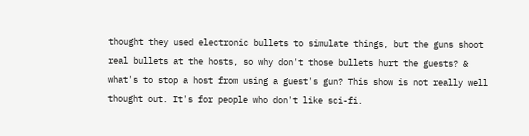thought they used electronic bullets to simulate things, but the guns shoot real bullets at the hosts, so why don't those bullets hurt the guests? & what's to stop a host from using a guest's gun? This show is not really well thought out. It's for people who don't like sci-fi.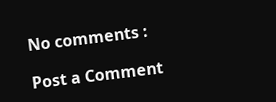No comments :

Post a Comment